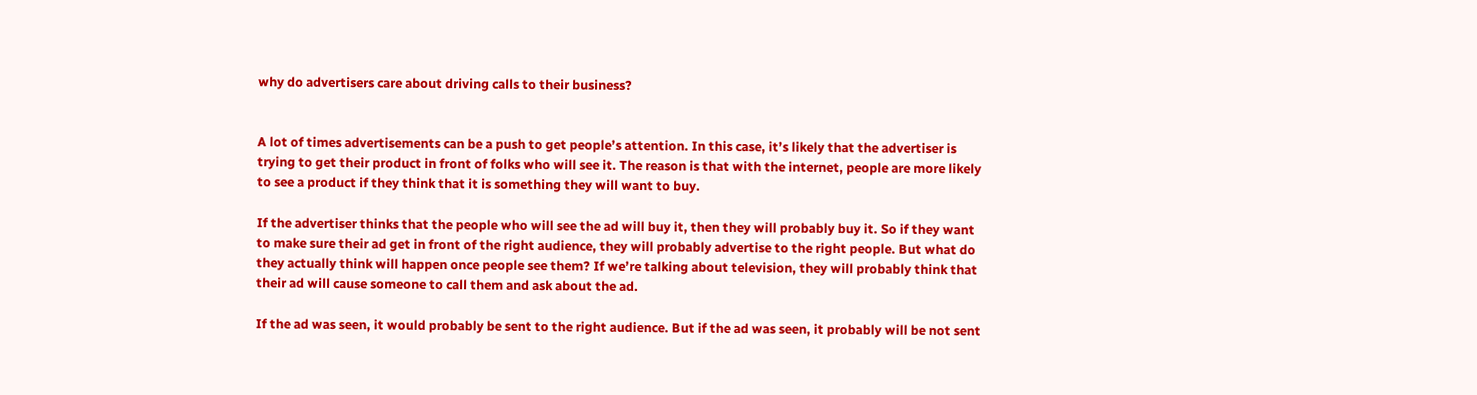why do advertisers care about driving calls to their business?


A lot of times advertisements can be a push to get people’s attention. In this case, it’s likely that the advertiser is trying to get their product in front of folks who will see it. The reason is that with the internet, people are more likely to see a product if they think that it is something they will want to buy.

If the advertiser thinks that the people who will see the ad will buy it, then they will probably buy it. So if they want to make sure their ad get in front of the right audience, they will probably advertise to the right people. But what do they actually think will happen once people see them? If we’re talking about television, they will probably think that their ad will cause someone to call them and ask about the ad.

If the ad was seen, it would probably be sent to the right audience. But if the ad was seen, it probably will be not sent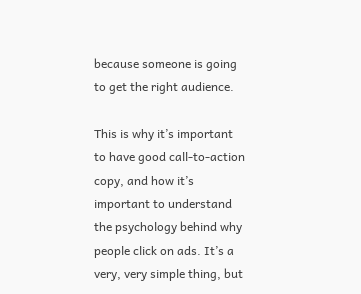because someone is going to get the right audience.

This is why it’s important to have good call-to-action copy, and how it’s important to understand the psychology behind why people click on ads. It’s a very, very simple thing, but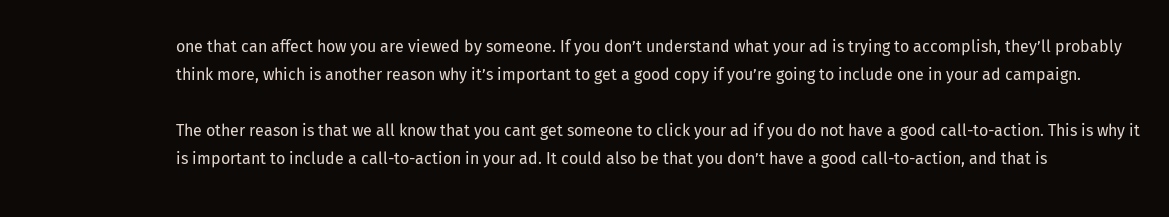one that can affect how you are viewed by someone. If you don’t understand what your ad is trying to accomplish, they’ll probably think more, which is another reason why it’s important to get a good copy if you’re going to include one in your ad campaign.

The other reason is that we all know that you cant get someone to click your ad if you do not have a good call-to-action. This is why it is important to include a call-to-action in your ad. It could also be that you don’t have a good call-to-action, and that is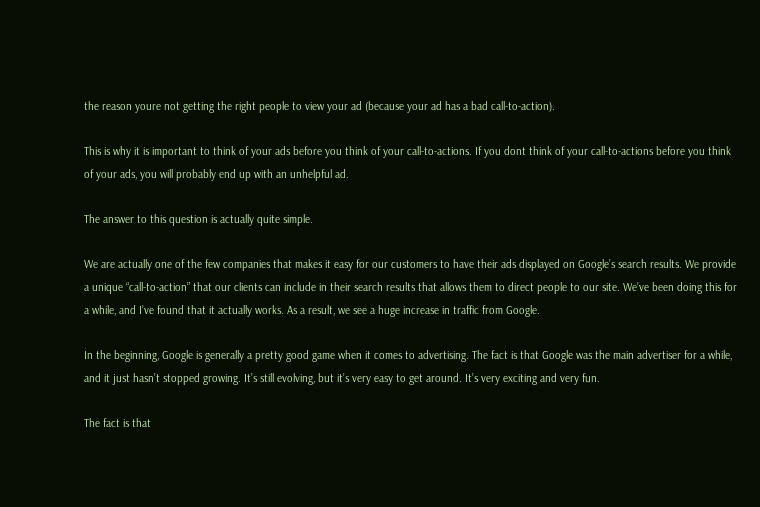the reason youre not getting the right people to view your ad (because your ad has a bad call-to-action).

This is why it is important to think of your ads before you think of your call-to-actions. If you dont think of your call-to-actions before you think of your ads, you will probably end up with an unhelpful ad.

The answer to this question is actually quite simple.

We are actually one of the few companies that makes it easy for our customers to have their ads displayed on Google’s search results. We provide a unique “call-to-action” that our clients can include in their search results that allows them to direct people to our site. We’ve been doing this for a while, and I’ve found that it actually works. As a result, we see a huge increase in traffic from Google.

In the beginning, Google is generally a pretty good game when it comes to advertising. The fact is that Google was the main advertiser for a while, and it just hasn’t stopped growing. It’s still evolving, but it’s very easy to get around. It’s very exciting and very fun.

The fact is that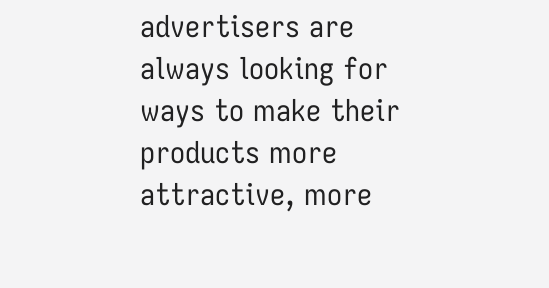advertisers are always looking for ways to make their products more attractive, more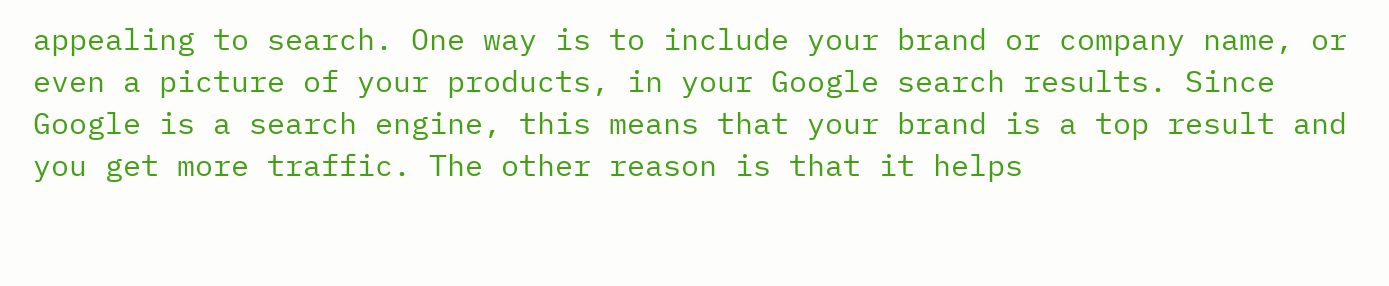appealing to search. One way is to include your brand or company name, or even a picture of your products, in your Google search results. Since Google is a search engine, this means that your brand is a top result and you get more traffic. The other reason is that it helps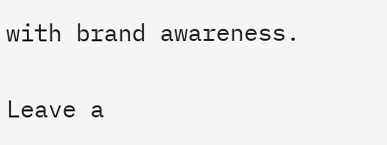with brand awareness.

Leave a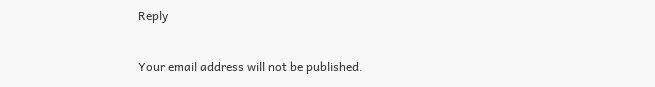Reply

Your email address will not be published.